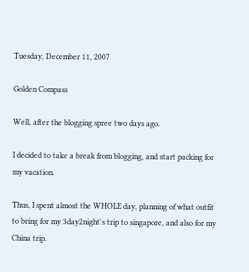Tuesday, December 11, 2007

Golden Compass

Well, after the blogging spree two days ago.

I decided to take a break from blogging, and start packing for my vacation.

Thus, I spent almost the WHOLE day, planning of what outfit to bring for my 3day2night's trip to singapore, and also for my China trip.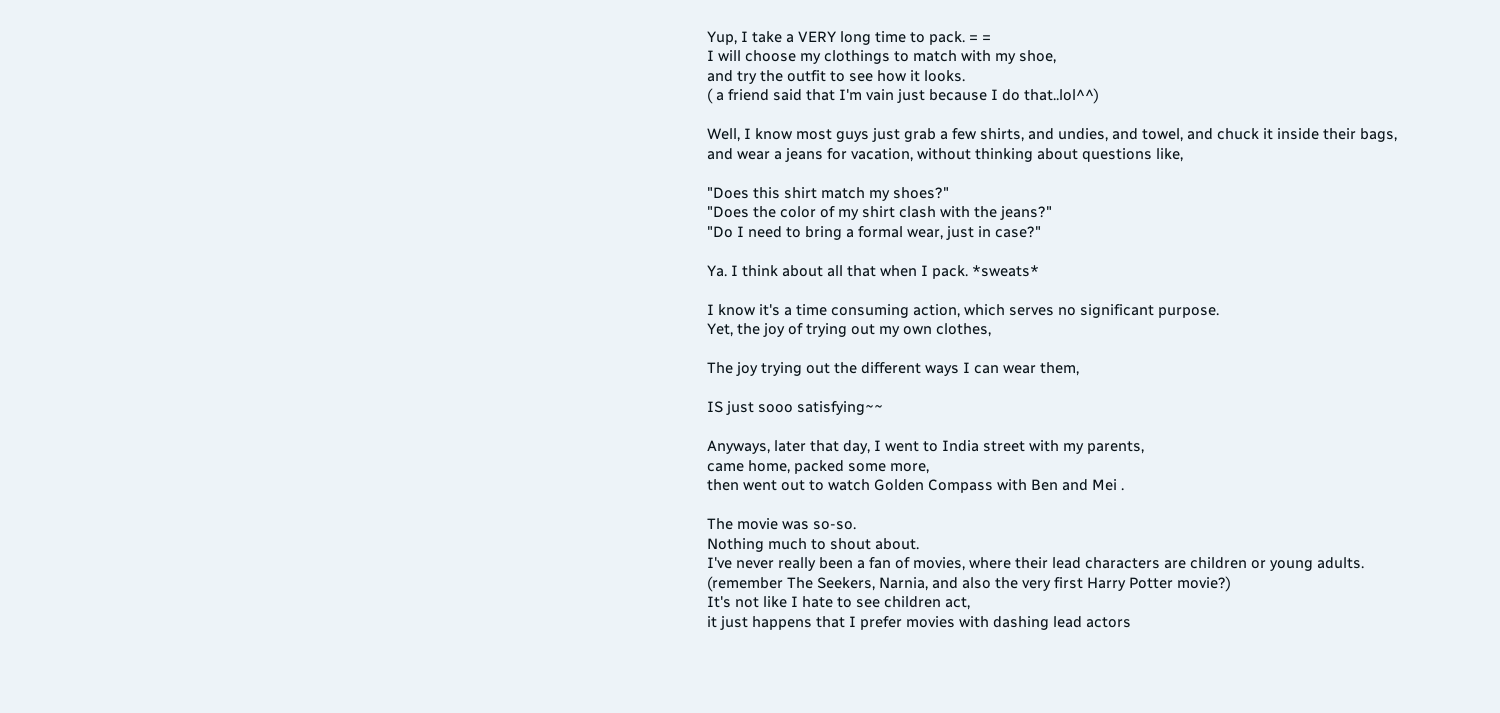Yup, I take a VERY long time to pack. = =
I will choose my clothings to match with my shoe,
and try the outfit to see how it looks.
( a friend said that I'm vain just because I do that..lol^^)

Well, I know most guys just grab a few shirts, and undies, and towel, and chuck it inside their bags, and wear a jeans for vacation, without thinking about questions like,

"Does this shirt match my shoes?"
"Does the color of my shirt clash with the jeans?"
"Do I need to bring a formal wear, just in case?"

Ya. I think about all that when I pack. *sweats*

I know it's a time consuming action, which serves no significant purpose.
Yet, the joy of trying out my own clothes,

The joy trying out the different ways I can wear them,

IS just sooo satisfying~~

Anyways, later that day, I went to India street with my parents,
came home, packed some more,
then went out to watch Golden Compass with Ben and Mei .

The movie was so-so.
Nothing much to shout about.
I've never really been a fan of movies, where their lead characters are children or young adults. (remember The Seekers, Narnia, and also the very first Harry Potter movie?)
It's not like I hate to see children act,
it just happens that I prefer movies with dashing lead actors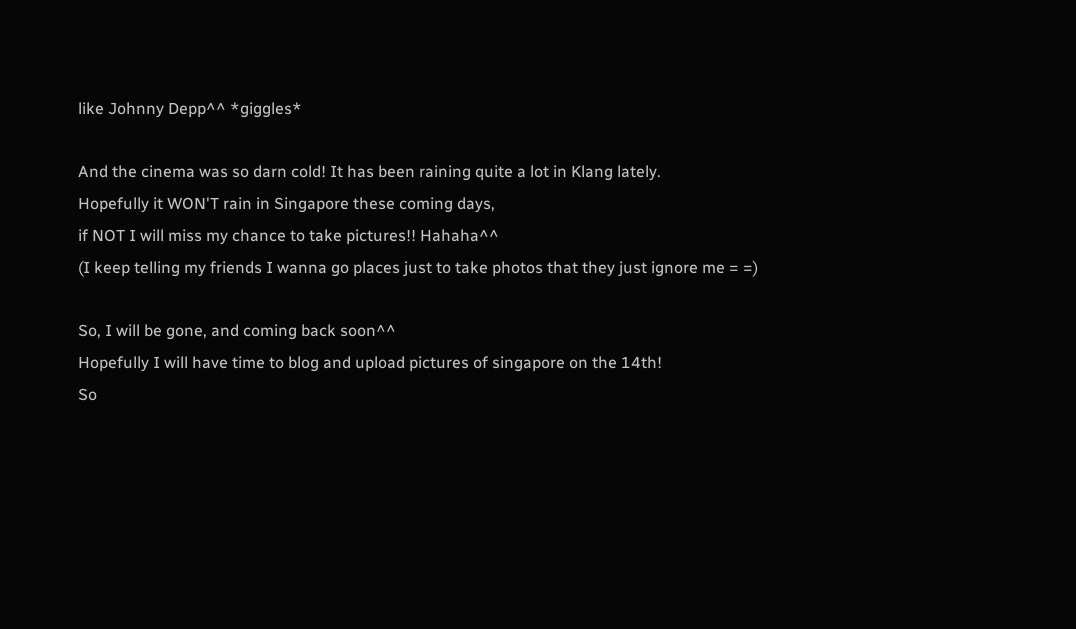like Johnny Depp^^ *giggles*

And the cinema was so darn cold! It has been raining quite a lot in Klang lately.
Hopefully it WON'T rain in Singapore these coming days,
if NOT I will miss my chance to take pictures!! Hahaha^^
(I keep telling my friends I wanna go places just to take photos that they just ignore me = =)

So, I will be gone, and coming back soon^^
Hopefully I will have time to blog and upload pictures of singapore on the 14th!
So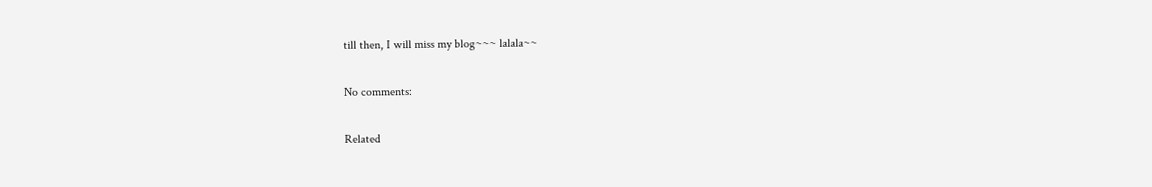till then, I will miss my blog~~~ lalala~~

No comments:

Related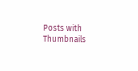Posts with Thumbnails